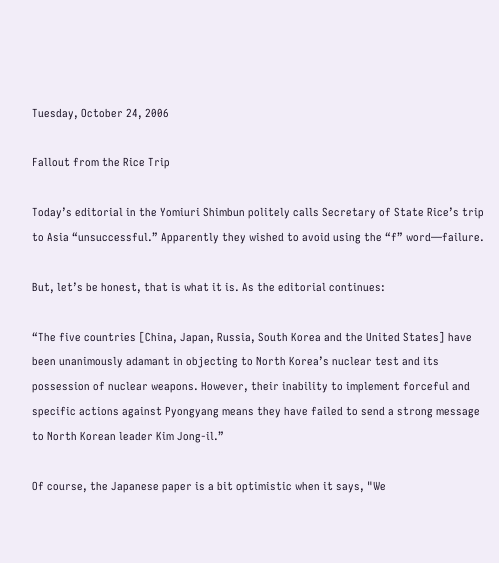Tuesday, October 24, 2006

Fallout from the Rice Trip

Today’s editorial in the Yomiuri Shimbun politely calls Secretary of State Rice’s trip to Asia “unsuccessful.” Apparently they wished to avoid using the “f” word—failure.

But, let’s be honest, that is what it is. As the editorial continues:

“The five countries [China, Japan, Russia, South Korea and the United States] have been unanimously adamant in objecting to North Korea’s nuclear test and its possession of nuclear weapons. However, their inability to implement forceful and specific actions against Pyongyang means they have failed to send a strong message to North Korean leader Kim Jong-il.”

Of course, the Japanese paper is a bit optimistic when it says, "We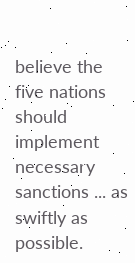believe the five nations should implement necessary sanctions ... as swiftly as possible.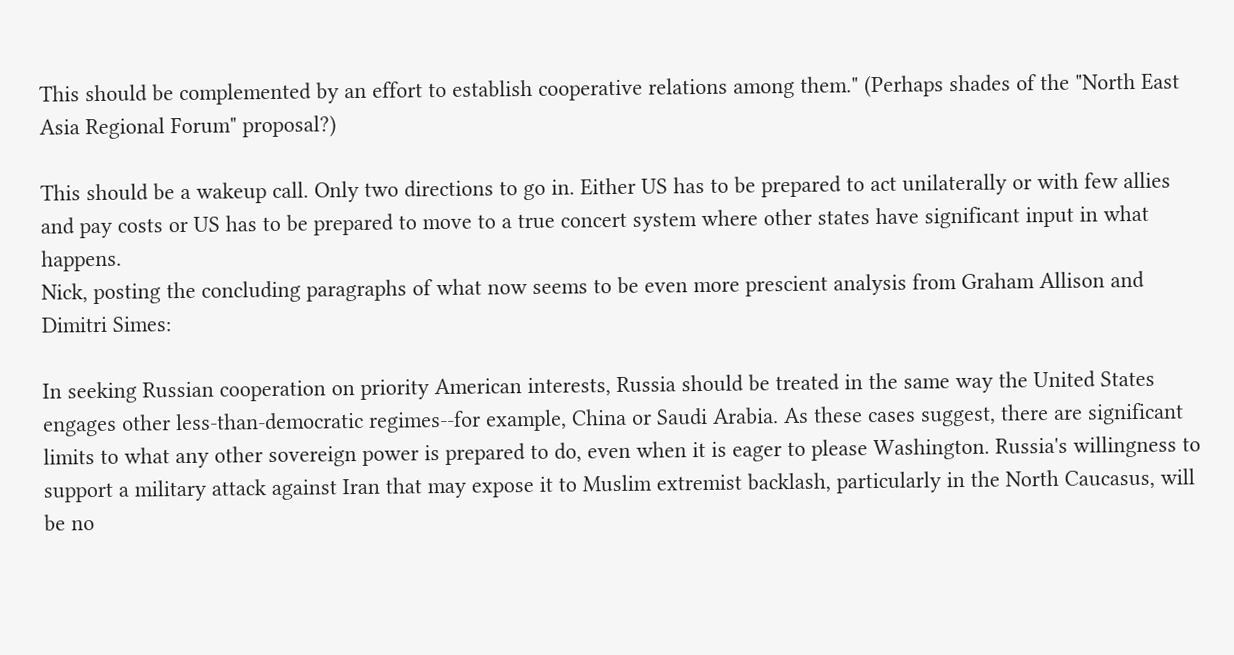This should be complemented by an effort to establish cooperative relations among them." (Perhaps shades of the "North East Asia Regional Forum" proposal?)

This should be a wakeup call. Only two directions to go in. Either US has to be prepared to act unilaterally or with few allies and pay costs or US has to be prepared to move to a true concert system where other states have significant input in what happens.
Nick, posting the concluding paragraphs of what now seems to be even more prescient analysis from Graham Allison and Dimitri Simes:

In seeking Russian cooperation on priority American interests, Russia should be treated in the same way the United States engages other less-than-democratic regimes--for example, China or Saudi Arabia. As these cases suggest, there are significant limits to what any other sovereign power is prepared to do, even when it is eager to please Washington. Russia's willingness to support a military attack against Iran that may expose it to Muslim extremist backlash, particularly in the North Caucasus, will be no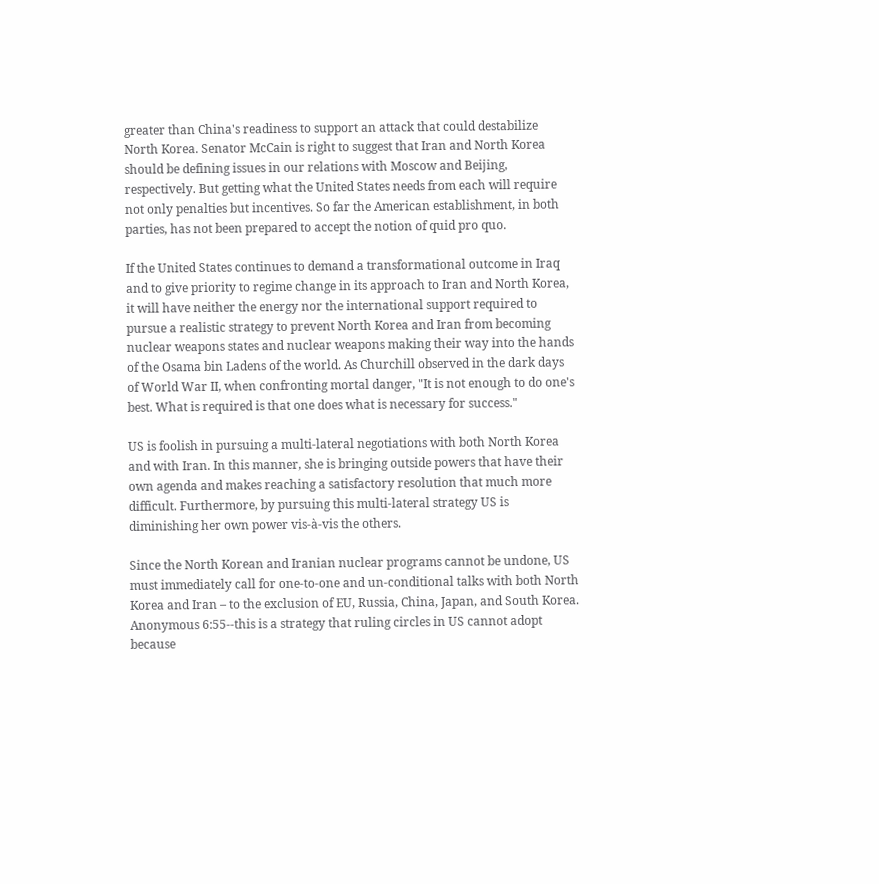greater than China's readiness to support an attack that could destabilize North Korea. Senator McCain is right to suggest that Iran and North Korea should be defining issues in our relations with Moscow and Beijing, respectively. But getting what the United States needs from each will require not only penalties but incentives. So far the American establishment, in both parties, has not been prepared to accept the notion of quid pro quo.

If the United States continues to demand a transformational outcome in Iraq and to give priority to regime change in its approach to Iran and North Korea, it will have neither the energy nor the international support required to pursue a realistic strategy to prevent North Korea and Iran from becoming nuclear weapons states and nuclear weapons making their way into the hands of the Osama bin Ladens of the world. As Churchill observed in the dark days of World War II, when confronting mortal danger, "It is not enough to do one's best. What is required is that one does what is necessary for success."

US is foolish in pursuing a multi-lateral negotiations with both North Korea and with Iran. In this manner, she is bringing outside powers that have their own agenda and makes reaching a satisfactory resolution that much more difficult. Furthermore, by pursuing this multi-lateral strategy US is diminishing her own power vis-à-vis the others.

Since the North Korean and Iranian nuclear programs cannot be undone, US must immediately call for one-to-one and un-conditional talks with both North Korea and Iran – to the exclusion of EU, Russia, China, Japan, and South Korea.
Anonymous 6:55--this is a strategy that ruling circles in US cannot adopt because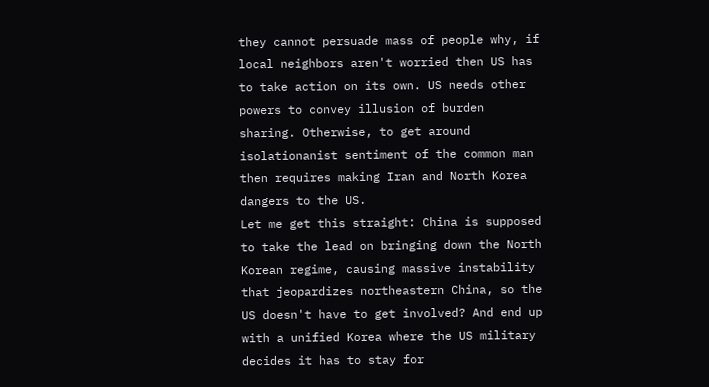they cannot persuade mass of people why, if local neighbors aren't worried then US has to take action on its own. US needs other powers to convey illusion of burden sharing. Otherwise, to get around isolationanist sentiment of the common man then requires making Iran and North Korea dangers to the US.
Let me get this straight: China is supposed to take the lead on bringing down the North Korean regime, causing massive instability that jeopardizes northeastern China, so the US doesn't have to get involved? And end up with a unified Korea where the US military decides it has to stay for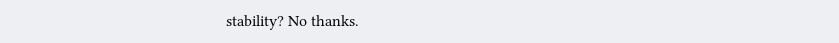stability? No thanks.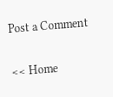Post a Comment

<< Home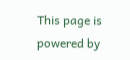This page is powered by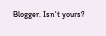Blogger. Isn't yours?